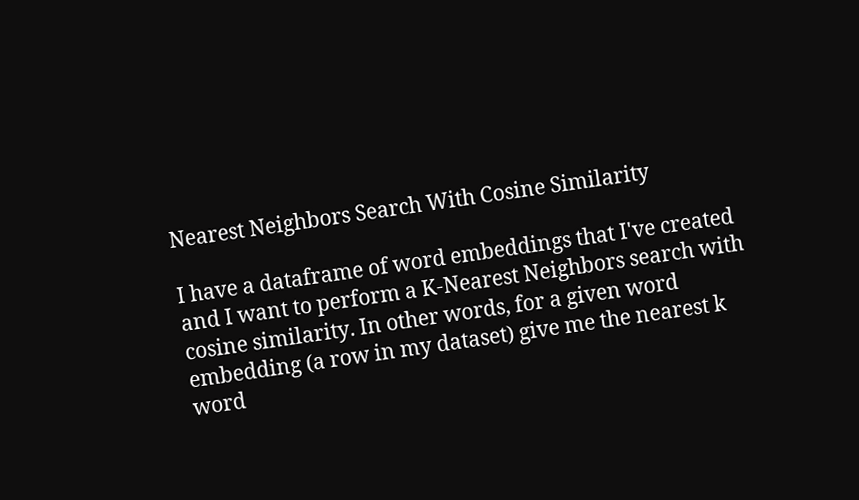Nearest Neighbors Search With Cosine Similarity

I have a dataframe of word embeddings that I've created and I want to perform a K-Nearest Neighbors search with cosine similarity. In other words, for a given word embedding (a row in my dataset) give me the nearest k word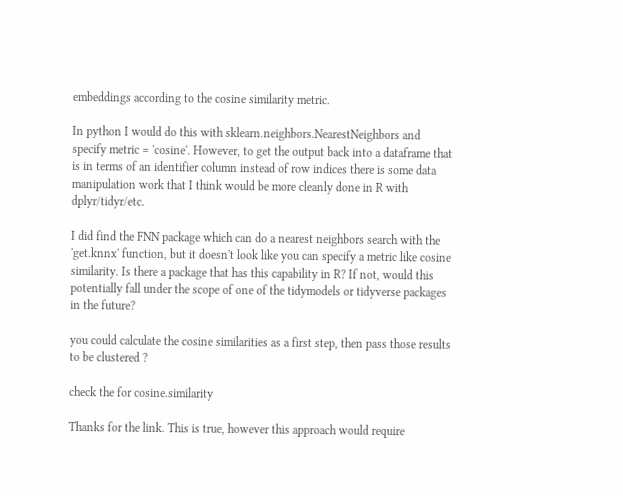embeddings according to the cosine similarity metric.

In python I would do this with sklearn.neighbors.NearestNeighbors and specify metric = 'cosine'. However, to get the output back into a dataframe that is in terms of an identifier column instead of row indices there is some data manipulation work that I think would be more cleanly done in R with dplyr/tidyr/etc.

I did find the FNN package which can do a nearest neighbors search with the 'get.knnx' function, but it doesn't look like you can specify a metric like cosine similarity. Is there a package that has this capability in R? If not, would this potentially fall under the scope of one of the tidymodels or tidyverse packages in the future?

you could calculate the cosine similarities as a first step, then pass those results to be clustered ?

check the for cosine.similarity

Thanks for the link. This is true, however this approach would require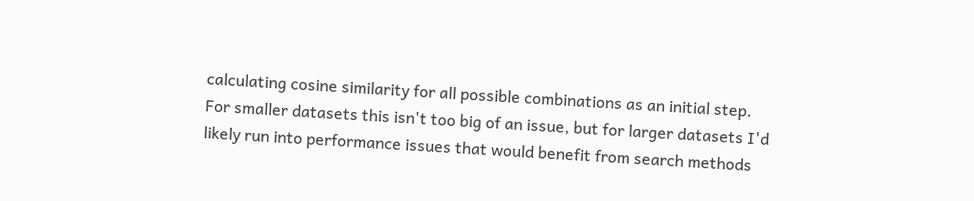calculating cosine similarity for all possible combinations as an initial step. For smaller datasets this isn't too big of an issue, but for larger datasets I'd likely run into performance issues that would benefit from search methods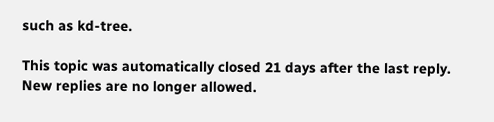such as kd-tree.

This topic was automatically closed 21 days after the last reply. New replies are no longer allowed.